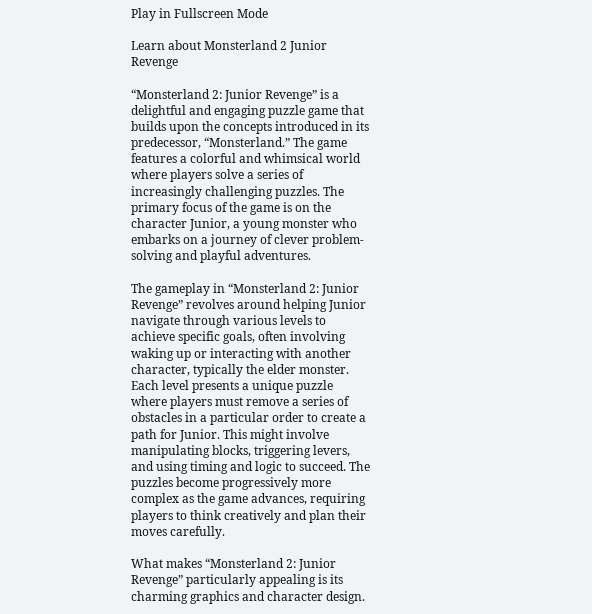Play in Fullscreen Mode

Learn about Monsterland 2 Junior Revenge

“Monsterland 2: Junior Revenge” is a delightful and engaging puzzle game that builds upon the concepts introduced in its predecessor, “Monsterland.” The game features a colorful and whimsical world where players solve a series of increasingly challenging puzzles. The primary focus of the game is on the character Junior, a young monster who embarks on a journey of clever problem-solving and playful adventures.

The gameplay in “Monsterland 2: Junior Revenge” revolves around helping Junior navigate through various levels to achieve specific goals, often involving waking up or interacting with another character, typically the elder monster. Each level presents a unique puzzle where players must remove a series of obstacles in a particular order to create a path for Junior. This might involve manipulating blocks, triggering levers, and using timing and logic to succeed. The puzzles become progressively more complex as the game advances, requiring players to think creatively and plan their moves carefully.

What makes “Monsterland 2: Junior Revenge” particularly appealing is its charming graphics and character design.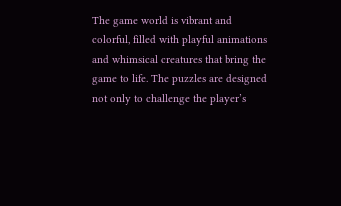The game world is vibrant and colorful, filled with playful animations and whimsical creatures that bring the game to life. The puzzles are designed not only to challenge the player’s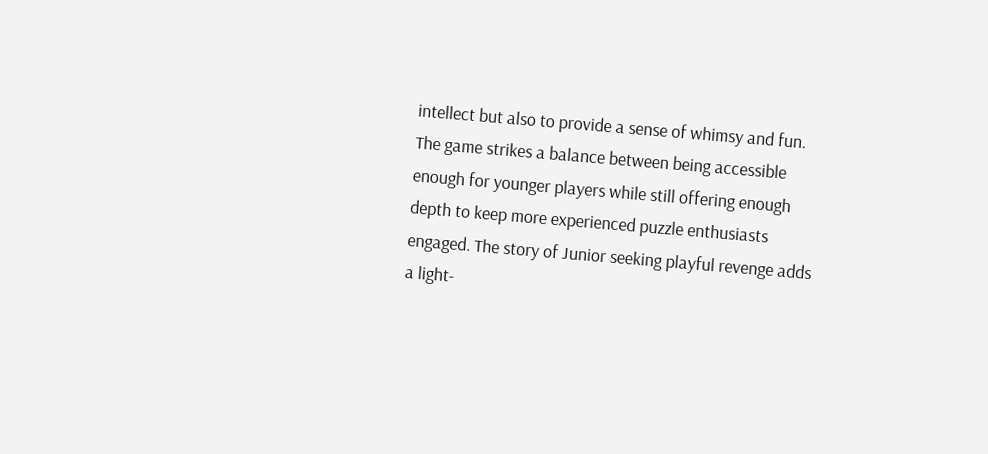intellect but also to provide a sense of whimsy and fun. The game strikes a balance between being accessible enough for younger players while still offering enough depth to keep more experienced puzzle enthusiasts engaged. The story of Junior seeking playful revenge adds a light-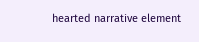hearted narrative element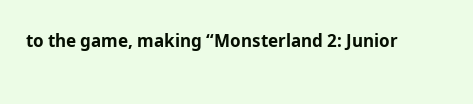to the game, making “Monsterland 2: Junior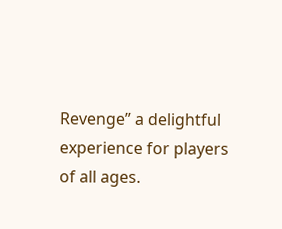Revenge” a delightful experience for players of all ages.